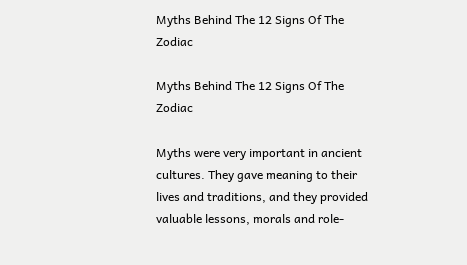Myths Behind The 12 Signs Of The Zodiac

Myths Behind The 12 Signs Of The Zodiac

Myths were very important in ancient cultures. They gave meaning to their lives and traditions, and they provided valuable lessons, morals and role-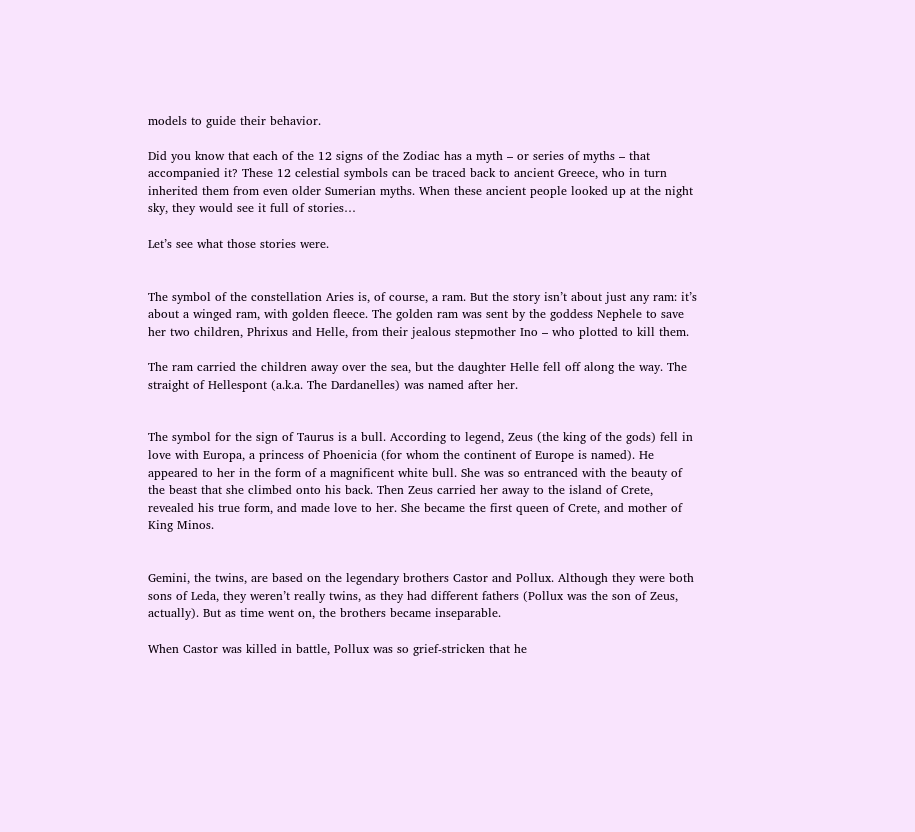models to guide their behavior.

Did you know that each of the 12 signs of the Zodiac has a myth – or series of myths – that accompanied it? These 12 celestial symbols can be traced back to ancient Greece, who in turn inherited them from even older Sumerian myths. When these ancient people looked up at the night sky, they would see it full of stories…

Let’s see what those stories were.


The symbol of the constellation Aries is, of course, a ram. But the story isn’t about just any ram: it’s about a winged ram, with golden fleece. The golden ram was sent by the goddess Nephele to save her two children, Phrixus and Helle, from their jealous stepmother Ino – who plotted to kill them.

The ram carried the children away over the sea, but the daughter Helle fell off along the way. The straight of Hellespont (a.k.a. The Dardanelles) was named after her.


The symbol for the sign of Taurus is a bull. According to legend, Zeus (the king of the gods) fell in love with Europa, a princess of Phoenicia (for whom the continent of Europe is named). He appeared to her in the form of a magnificent white bull. She was so entranced with the beauty of the beast that she climbed onto his back. Then Zeus carried her away to the island of Crete, revealed his true form, and made love to her. She became the first queen of Crete, and mother of King Minos.


Gemini, the twins, are based on the legendary brothers Castor and Pollux. Although they were both sons of Leda, they weren’t really twins, as they had different fathers (Pollux was the son of Zeus, actually). But as time went on, the brothers became inseparable.

When Castor was killed in battle, Pollux was so grief-stricken that he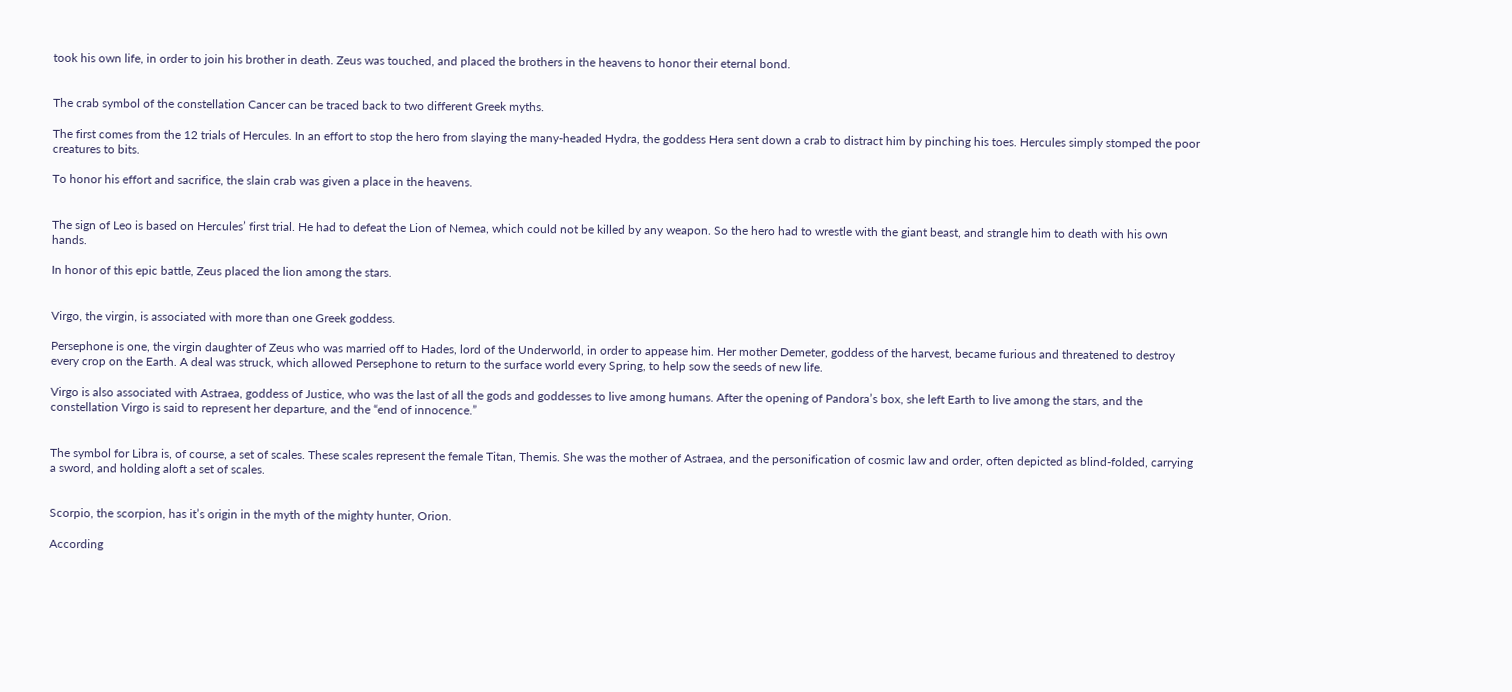took his own life, in order to join his brother in death. Zeus was touched, and placed the brothers in the heavens to honor their eternal bond.


The crab symbol of the constellation Cancer can be traced back to two different Greek myths.

The first comes from the 12 trials of Hercules. In an effort to stop the hero from slaying the many-headed Hydra, the goddess Hera sent down a crab to distract him by pinching his toes. Hercules simply stomped the poor creatures to bits.

To honor his effort and sacrifice, the slain crab was given a place in the heavens.


The sign of Leo is based on Hercules’ first trial. He had to defeat the Lion of Nemea, which could not be killed by any weapon. So the hero had to wrestle with the giant beast, and strangle him to death with his own hands.

In honor of this epic battle, Zeus placed the lion among the stars.


Virgo, the virgin, is associated with more than one Greek goddess.

Persephone is one, the virgin daughter of Zeus who was married off to Hades, lord of the Underworld, in order to appease him. Her mother Demeter, goddess of the harvest, became furious and threatened to destroy every crop on the Earth. A deal was struck, which allowed Persephone to return to the surface world every Spring, to help sow the seeds of new life.

Virgo is also associated with Astraea, goddess of Justice, who was the last of all the gods and goddesses to live among humans. After the opening of Pandora’s box, she left Earth to live among the stars, and the constellation Virgo is said to represent her departure, and the “end of innocence.”


The symbol for Libra is, of course, a set of scales. These scales represent the female Titan, Themis. She was the mother of Astraea, and the personification of cosmic law and order, often depicted as blind-folded, carrying a sword, and holding aloft a set of scales.


Scorpio, the scorpion, has it’s origin in the myth of the mighty hunter, Orion.

According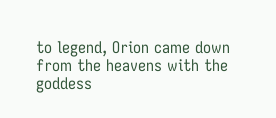to legend, Orion came down from the heavens with the goddess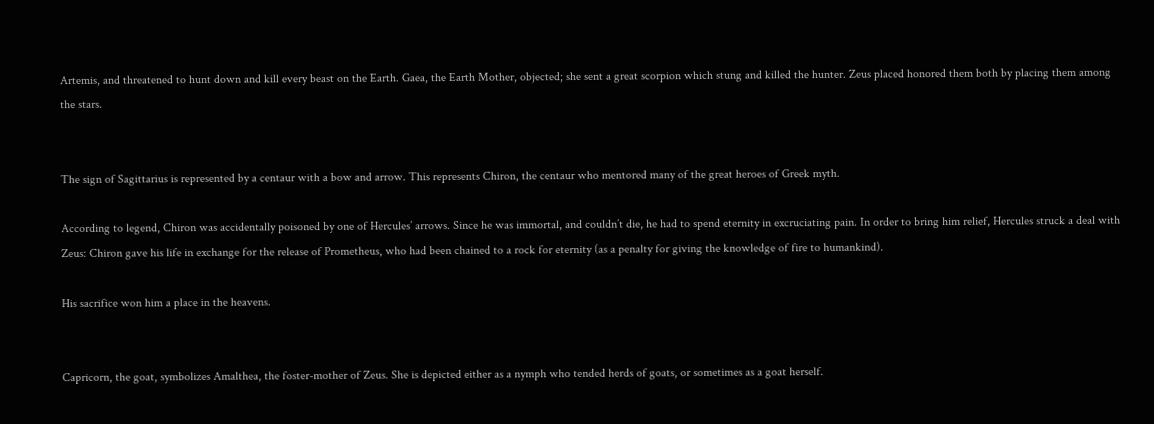Artemis, and threatened to hunt down and kill every beast on the Earth. Gaea, the Earth Mother, objected; she sent a great scorpion which stung and killed the hunter. Zeus placed honored them both by placing them among the stars.


The sign of Sagittarius is represented by a centaur with a bow and arrow. This represents Chiron, the centaur who mentored many of the great heroes of Greek myth.

According to legend, Chiron was accidentally poisoned by one of Hercules’ arrows. Since he was immortal, and couldn’t die, he had to spend eternity in excruciating pain. In order to bring him relief, Hercules struck a deal with Zeus: Chiron gave his life in exchange for the release of Prometheus, who had been chained to a rock for eternity (as a penalty for giving the knowledge of fire to humankind).

His sacrifice won him a place in the heavens.


Capricorn, the goat, symbolizes Amalthea, the foster-mother of Zeus. She is depicted either as a nymph who tended herds of goats, or sometimes as a goat herself.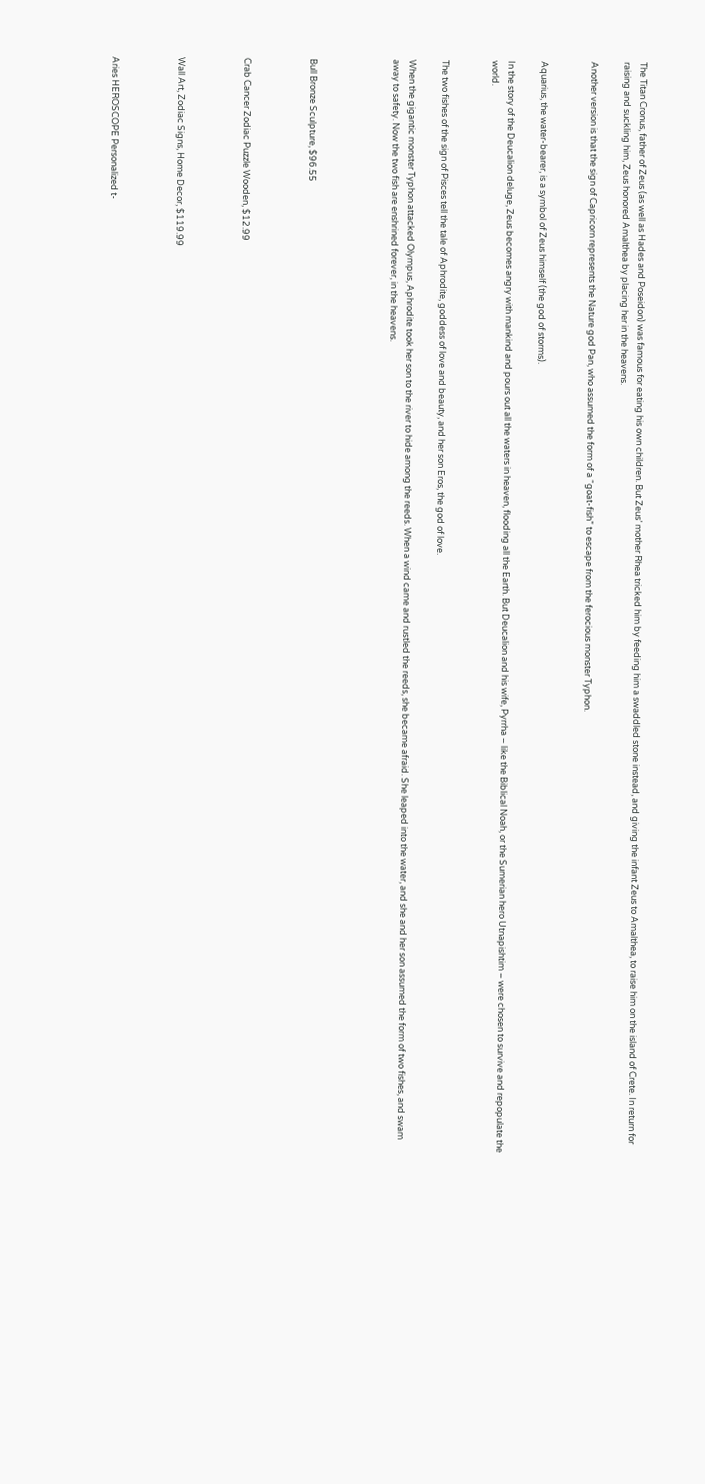The Titan Cronus, father of Zeus (as well as Hades and Poseidon) was famous for eating his own children. But Zeus’ mother Rhea tricked him by feeding him a swaddled stone instead, and giving the infant Zeus to Amalthea, to raise him on the island of Crete. In return for raising and suckling him, Zeus honored Amalthea by placing her in the heavens.

Another version is that the sign of Capricorn represents the Nature god Pan, who assumed the form of a “goat-fish” to escape from the ferocious monster Typhon.


Aquarius, the water-bearer, is a symbol of Zeus himself (the god of storms).

In the story of the Deucalion deluge, Zeus becomes angry with mankind and pours out all the waters in heaven, flooding all the Earth. But Deucalion and his wife, Pyrrha – like the Biblical Noah, or the Sumerian hero Utnapishtim – were chosen to survive and repopulate the world.


The two fishes of the sign of Pisces tell the tale of Aphrodite, goddess of love and beauty, and her son Eros, the god of love.

When the gigantic monster Typhon attacked Olympus, Aphrodite took her son to the river to hide among the reeds. When a wind came and rustled the reeds, she became afraid. She leaped into the water, and she and her son assumed the form of two fishes, and swam away to safety. Now the two fish are enshrined forever, in the heavens.




Bull Bronze Sculpture, $96.55



Crab Cancer Zodiac Puzzle Wooden, $12.99



Wall Art, Zodiac Signs, Home Decor, $119.99



Aries HEROSCOPE Personalized t-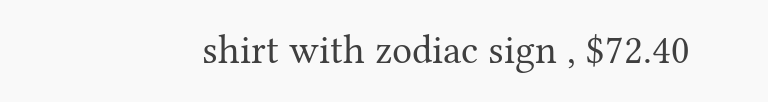shirt with zodiac sign , $72.40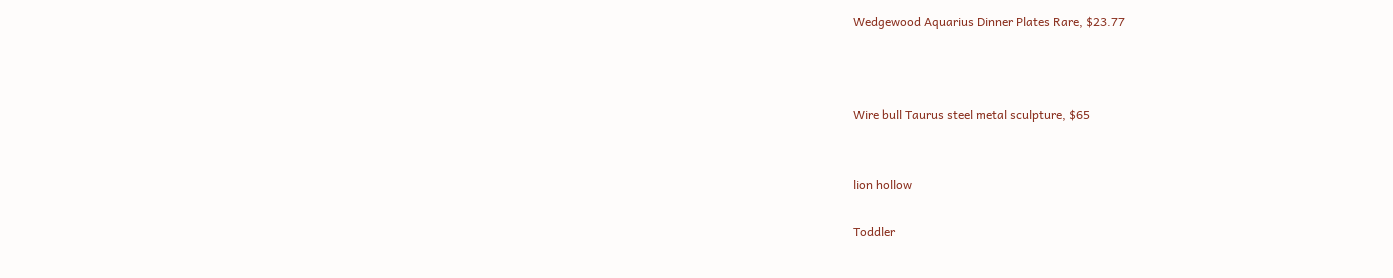Wedgewood Aquarius Dinner Plates Rare, $23.77



Wire bull Taurus steel metal sculpture, $65


lion hollow

Toddler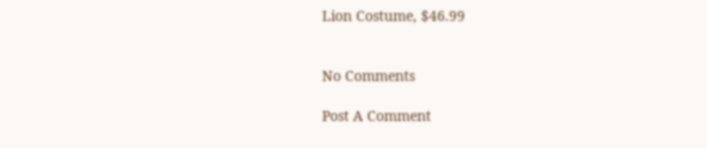Lion Costume, $46.99


No Comments

Post A Comment